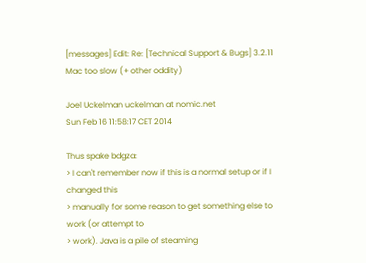[messages] Edit: Re: [Technical Support & Bugs] 3.2.11 Mac too slow (+ other oddity)

Joel Uckelman uckelman at nomic.net
Sun Feb 16 11:58:17 CET 2014

Thus spake bdgza:
> I can't remember now if this is a normal setup or if I changed this
> manually for some reason to get something else to work (or attempt to
> work). Java is a pile of steaming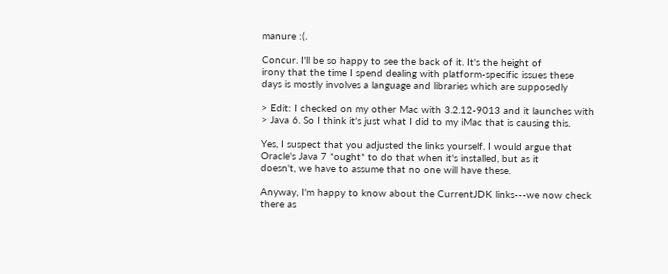manure :(.

Concur. I'll be so happy to see the back of it. It's the height of
irony that the time I spend dealing with platform-specific issues these
days is mostly involves a language and libraries which are supposedly

> Edit: I checked on my other Mac with 3.2.12-9013 and it launches with
> Java 6. So I think it's just what I did to my iMac that is causing this.

Yes, I suspect that you adjusted the links yourself. I would argue that
Oracle's Java 7 *ought* to do that when it's installed, but as it
doesn't, we have to assume that no one will have these.

Anyway, I'm happy to know about the CurrentJDK links---we now check
there as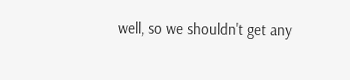well, so we shouldn't get any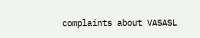complaints about VASASL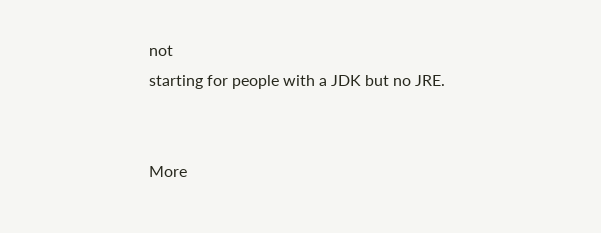not
starting for people with a JDK but no JRE.


More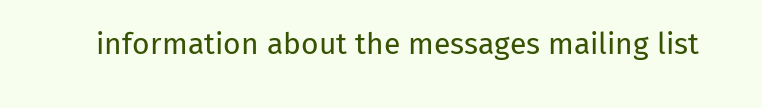information about the messages mailing list